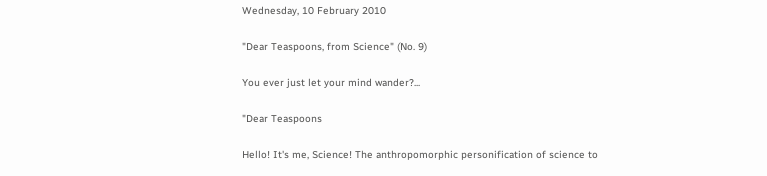Wednesday, 10 February 2010

"Dear Teaspoons, from Science" (No. 9)

You ever just let your mind wander?...

"Dear Teaspoons

Hello! It's me, Science! The anthropomorphic personification of science to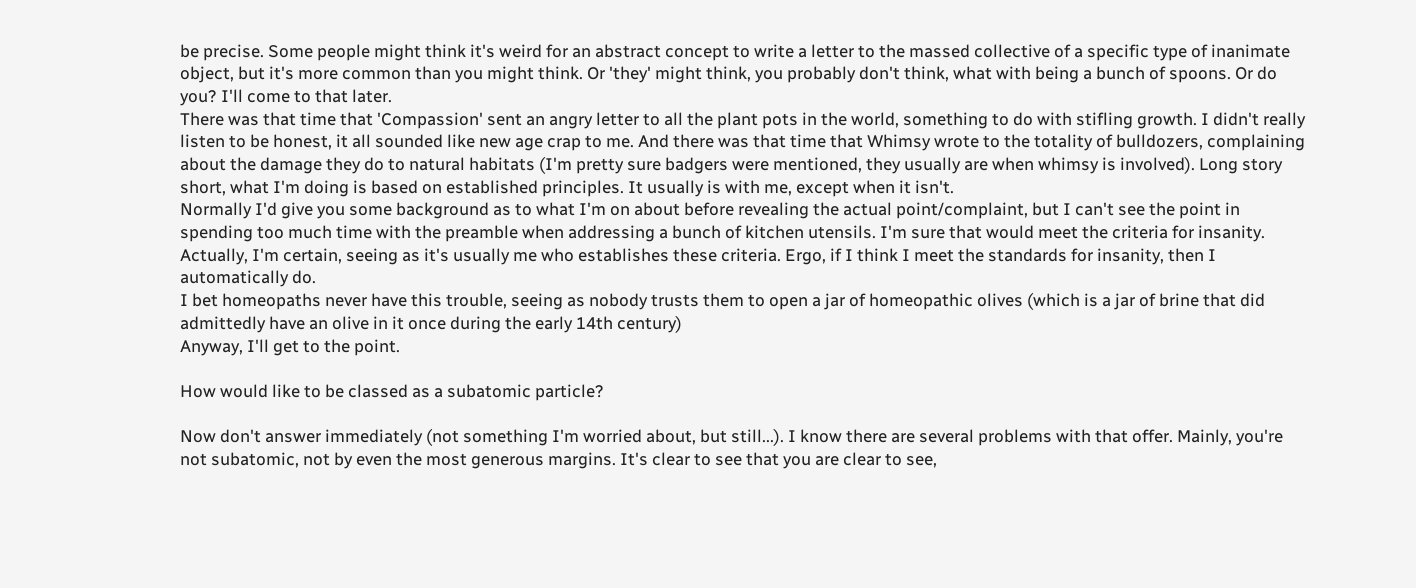be precise. Some people might think it's weird for an abstract concept to write a letter to the massed collective of a specific type of inanimate object, but it's more common than you might think. Or 'they' might think, you probably don't think, what with being a bunch of spoons. Or do you? I'll come to that later.
There was that time that 'Compassion' sent an angry letter to all the plant pots in the world, something to do with stifling growth. I didn't really listen to be honest, it all sounded like new age crap to me. And there was that time that Whimsy wrote to the totality of bulldozers, complaining about the damage they do to natural habitats (I'm pretty sure badgers were mentioned, they usually are when whimsy is involved). Long story short, what I'm doing is based on established principles. It usually is with me, except when it isn't.
Normally I'd give you some background as to what I'm on about before revealing the actual point/complaint, but I can't see the point in spending too much time with the preamble when addressing a bunch of kitchen utensils. I'm sure that would meet the criteria for insanity. Actually, I'm certain, seeing as it's usually me who establishes these criteria. Ergo, if I think I meet the standards for insanity, then I automatically do.
I bet homeopaths never have this trouble, seeing as nobody trusts them to open a jar of homeopathic olives (which is a jar of brine that did admittedly have an olive in it once during the early 14th century)
Anyway, I'll get to the point.

How would like to be classed as a subatomic particle?

Now don't answer immediately (not something I'm worried about, but still...). I know there are several problems with that offer. Mainly, you're not subatomic, not by even the most generous margins. It's clear to see that you are clear to see,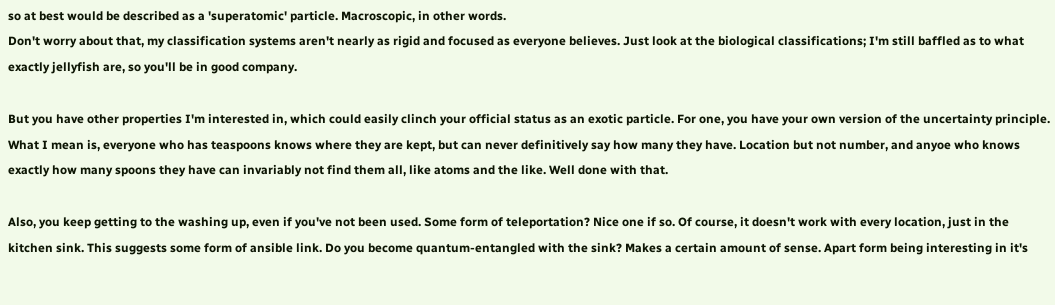so at best would be described as a 'superatomic' particle. Macroscopic, in other words.
Don't worry about that, my classification systems aren't nearly as rigid and focused as everyone believes. Just look at the biological classifications; I'm still baffled as to what exactly jellyfish are, so you'll be in good company.

But you have other properties I'm interested in, which could easily clinch your official status as an exotic particle. For one, you have your own version of the uncertainty principle. What I mean is, everyone who has teaspoons knows where they are kept, but can never definitively say how many they have. Location but not number, and anyoe who knows exactly how many spoons they have can invariably not find them all, like atoms and the like. Well done with that.

Also, you keep getting to the washing up, even if you've not been used. Some form of teleportation? Nice one if so. Of course, it doesn't work with every location, just in the kitchen sink. This suggests some form of ansible link. Do you become quantum-entangled with the sink? Makes a certain amount of sense. Apart form being interesting in it's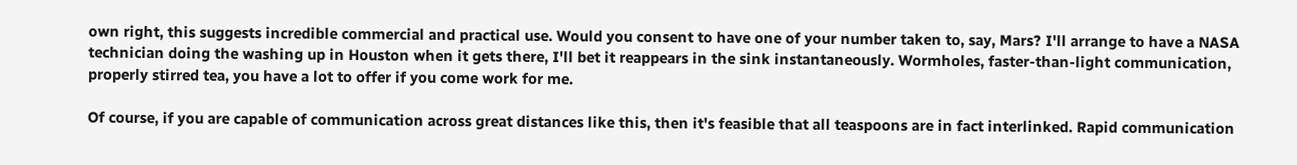own right, this suggests incredible commercial and practical use. Would you consent to have one of your number taken to, say, Mars? I'll arrange to have a NASA technician doing the washing up in Houston when it gets there, I'll bet it reappears in the sink instantaneously. Wormholes, faster-than-light communication, properly stirred tea, you have a lot to offer if you come work for me.

Of course, if you are capable of communication across great distances like this, then it's feasible that all teaspoons are in fact interlinked. Rapid communication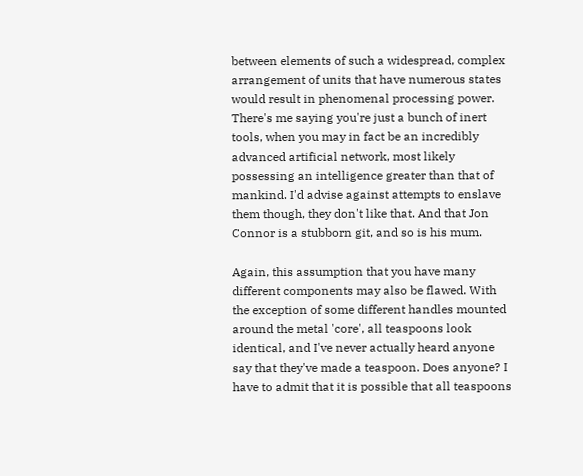between elements of such a widespread, complex arrangement of units that have numerous states would result in phenomenal processing power. There's me saying you're just a bunch of inert tools, when you may in fact be an incredibly advanced artificial network, most likely possessing an intelligence greater than that of mankind. I'd advise against attempts to enslave them though, they don't like that. And that Jon Connor is a stubborn git, and so is his mum.

Again, this assumption that you have many different components may also be flawed. With the exception of some different handles mounted around the metal 'core', all teaspoons look identical, and I've never actually heard anyone say that they've made a teaspoon. Does anyone? I have to admit that it is possible that all teaspoons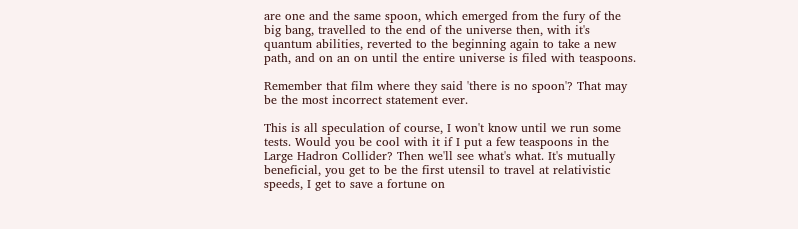are one and the same spoon, which emerged from the fury of the big bang, travelled to the end of the universe then, with it's quantum abilities, reverted to the beginning again to take a new path, and on an on until the entire universe is filed with teaspoons.

Remember that film where they said 'there is no spoon'? That may be the most incorrect statement ever.

This is all speculation of course, I won't know until we run some tests. Would you be cool with it if I put a few teaspoons in the Large Hadron Collider? Then we'll see what's what. It's mutually beneficial, you get to be the first utensil to travel at relativistic speeds, I get to save a fortune on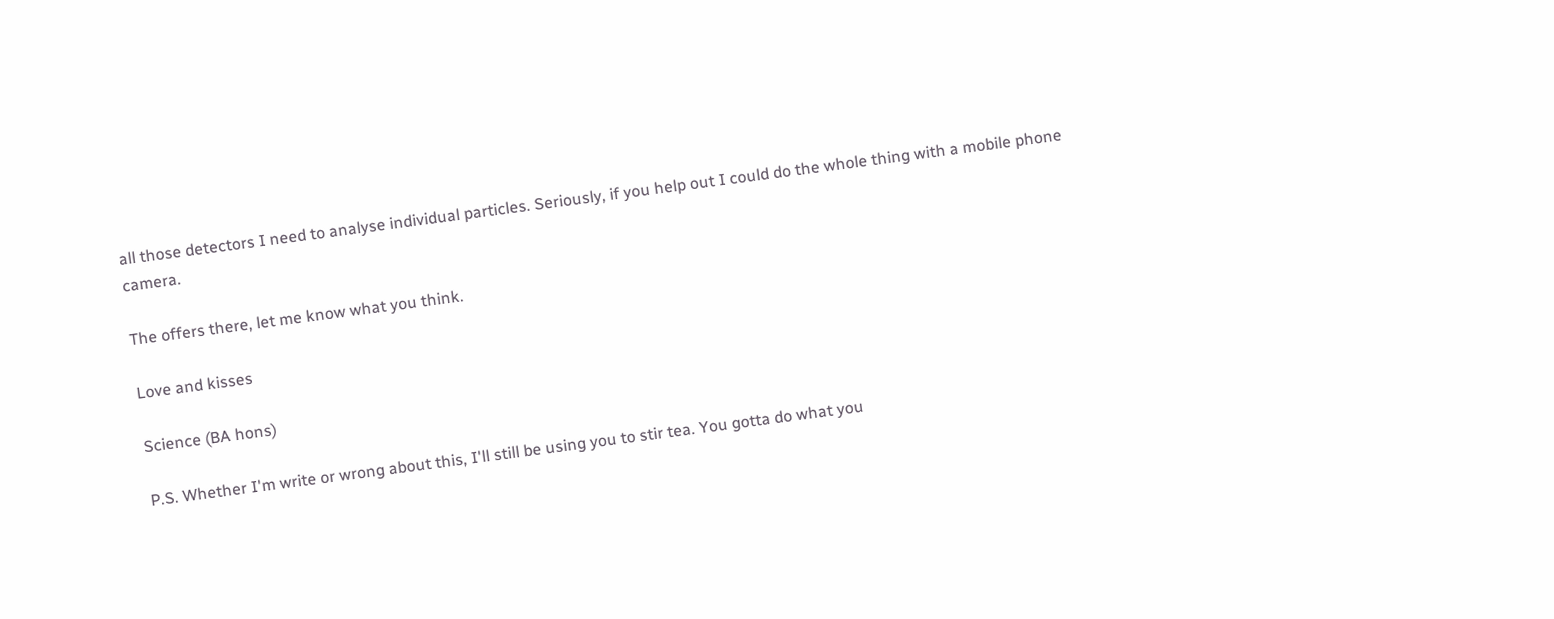all those detectors I need to analyse individual particles. Seriously, if you help out I could do the whole thing with a mobile phone camera.

The offers there, let me know what you think.

Love and kisses

Science (BA hons)

P.S. Whether I'm write or wrong about this, I'll still be using you to stir tea. You gotta do what you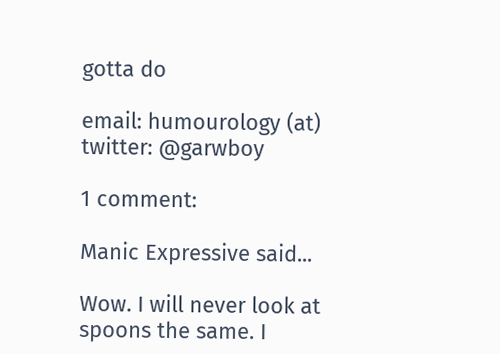gotta do

email: humourology (at)
twitter: @garwboy

1 comment:

Manic Expressive said...

Wow. I will never look at spoons the same. I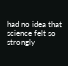had no idea that science felt so strongly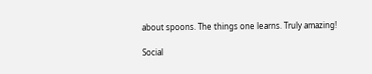about spoons. The things one learns. Truly amazing!

Social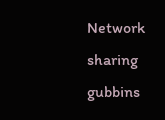Network sharing gubbins